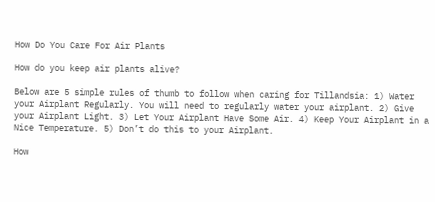How Do You Care For Air Plants

How do you keep air plants alive?

Below are 5 simple rules of thumb to follow when caring for Tillandsia: 1) Water your Airplant Regularly. You will need to regularly water your airplant. 2) Give your Airplant Light. 3) Let Your Airplant Have Some Air. 4) Keep Your Airplant in a Nice Temperature. 5) Don’t do this to your Airplant.

How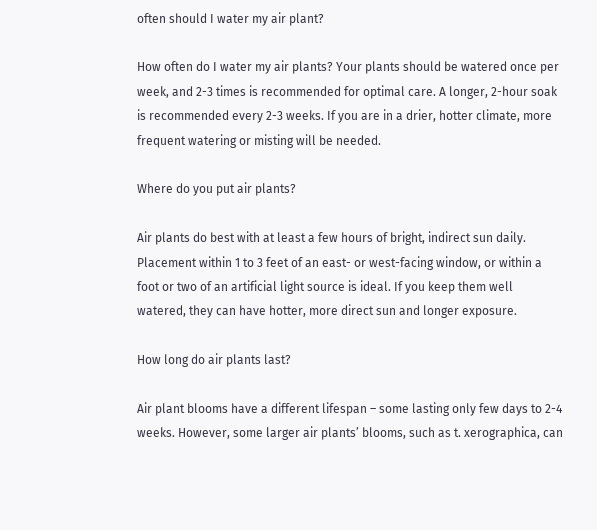often should I water my air plant?

How often do I water my air plants? Your plants should be watered once per week, and 2-3 times is recommended for optimal care. A longer, 2-hour soak is recommended every 2-3 weeks. If you are in a drier, hotter climate, more frequent watering or misting will be needed.

Where do you put air plants?

Air plants do best with at least a few hours of bright, indirect sun daily. Placement within 1 to 3 feet of an east- or west-facing window, or within a foot or two of an artificial light source is ideal. If you keep them well watered, they can have hotter, more direct sun and longer exposure.

How long do air plants last?

Air plant blooms have a different lifespan – some lasting only few days to 2-4 weeks. However, some larger air plants’ blooms, such as t. xerographica, can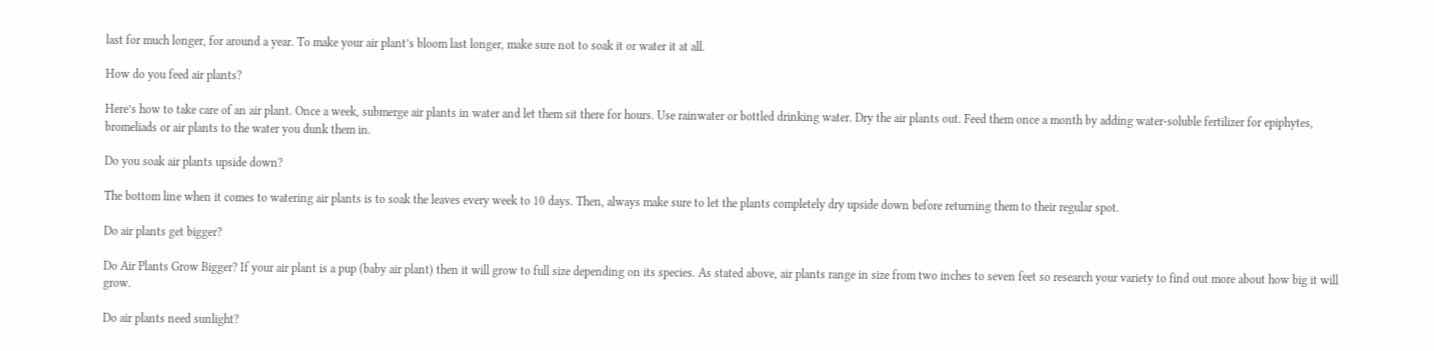last for much longer, for around a year. To make your air plant’s bloom last longer, make sure not to soak it or water it at all.

How do you feed air plants?

Here’s how to take care of an air plant. Once a week, submerge air plants in water and let them sit there for hours. Use rainwater or bottled drinking water. Dry the air plants out. Feed them once a month by adding water-soluble fertilizer for epiphytes, bromeliads or air plants to the water you dunk them in.

Do you soak air plants upside down?

The bottom line when it comes to watering air plants is to soak the leaves every week to 10 days. Then, always make sure to let the plants completely dry upside down before returning them to their regular spot.

Do air plants get bigger?

Do Air Plants Grow Bigger? If your air plant is a pup (baby air plant) then it will grow to full size depending on its species. As stated above, air plants range in size from two inches to seven feet so research your variety to find out more about how big it will grow.

Do air plants need sunlight?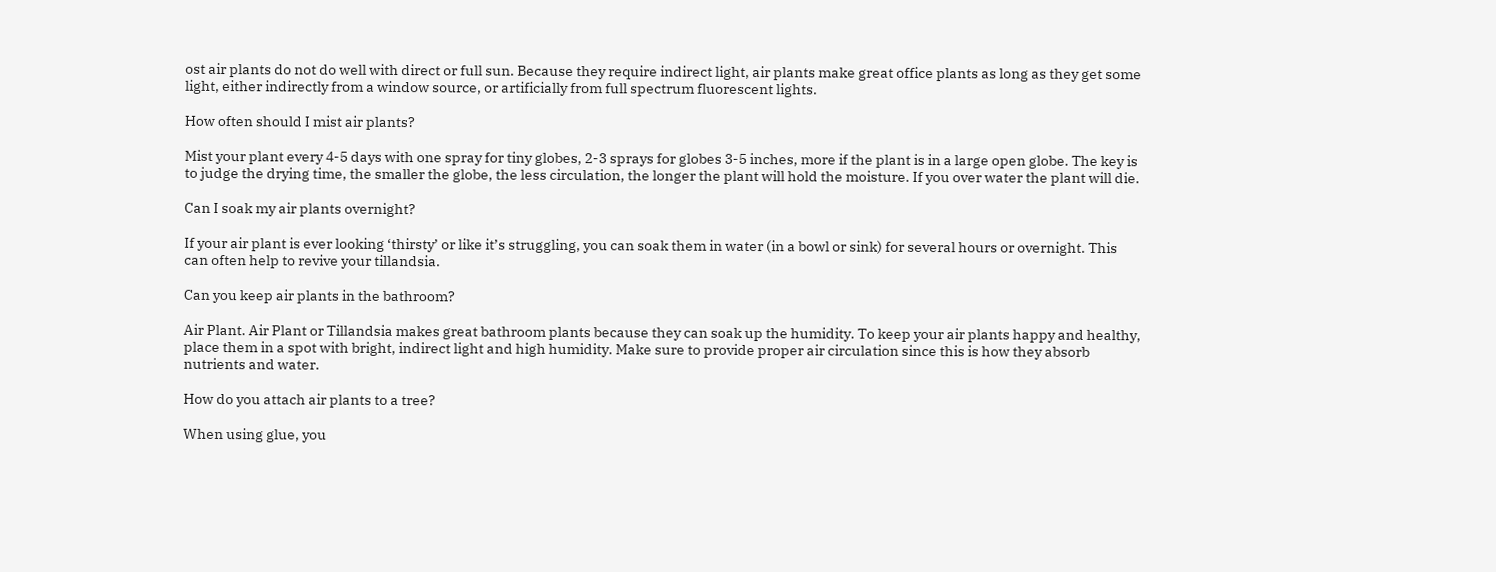ost air plants do not do well with direct or full sun. Because they require indirect light, air plants make great office plants as long as they get some light, either indirectly from a window source, or artificially from full spectrum fluorescent lights.

How often should I mist air plants?

Mist your plant every 4-5 days with one spray for tiny globes, 2-3 sprays for globes 3-5 inches, more if the plant is in a large open globe. The key is to judge the drying time, the smaller the globe, the less circulation, the longer the plant will hold the moisture. If you over water the plant will die.

Can I soak my air plants overnight?

If your air plant is ever looking ‘thirsty’ or like it’s struggling, you can soak them in water (in a bowl or sink) for several hours or overnight. This can often help to revive your tillandsia.

Can you keep air plants in the bathroom?

Air Plant. Air Plant or Tillandsia makes great bathroom plants because they can soak up the humidity. To keep your air plants happy and healthy, place them in a spot with bright, indirect light and high humidity. Make sure to provide proper air circulation since this is how they absorb nutrients and water.

How do you attach air plants to a tree?

When using glue, you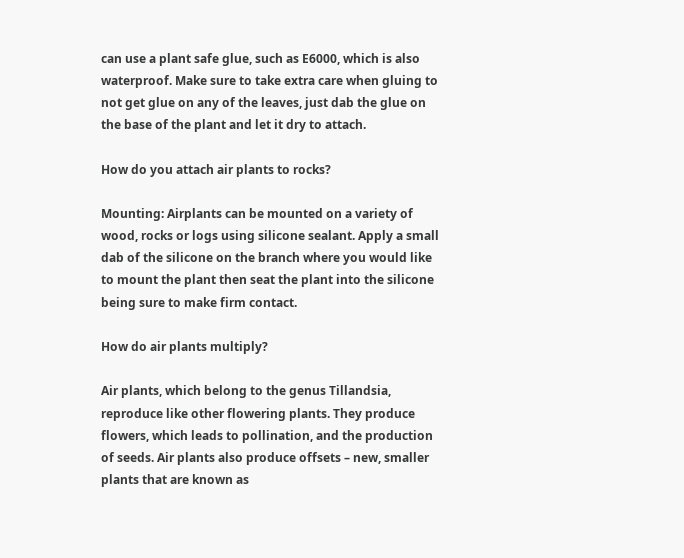can use a plant safe glue, such as E6000, which is also waterproof. Make sure to take extra care when gluing to not get glue on any of the leaves, just dab the glue on the base of the plant and let it dry to attach.

How do you attach air plants to rocks?

Mounting: Airplants can be mounted on a variety of wood, rocks or logs using silicone sealant. Apply a small dab of the silicone on the branch where you would like to mount the plant then seat the plant into the silicone being sure to make firm contact.

How do air plants multiply?

Air plants, which belong to the genus Tillandsia, reproduce like other flowering plants. They produce flowers, which leads to pollination, and the production of seeds. Air plants also produce offsets – new, smaller plants that are known as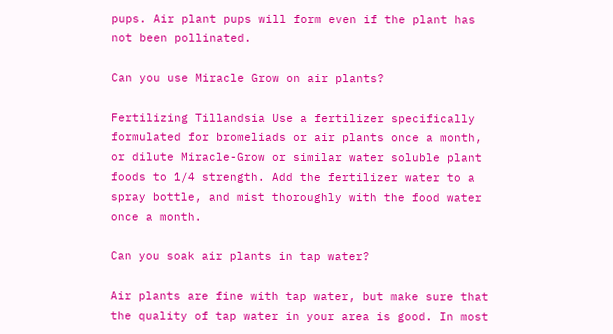pups. Air plant pups will form even if the plant has not been pollinated.

Can you use Miracle Grow on air plants?

Fertilizing Tillandsia Use a fertilizer specifically formulated for bromeliads or air plants once a month, or dilute Miracle-Grow or similar water soluble plant foods to 1/4 strength. Add the fertilizer water to a spray bottle, and mist thoroughly with the food water once a month.

Can you soak air plants in tap water?

Air plants are fine with tap water, but make sure that the quality of tap water in your area is good. In most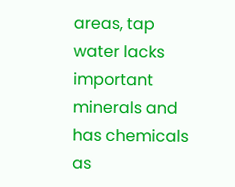areas, tap water lacks important minerals and has chemicals as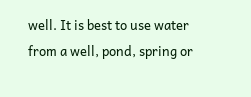well. It is best to use water from a well, pond, spring or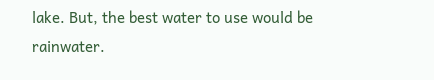lake. But, the best water to use would be rainwater.